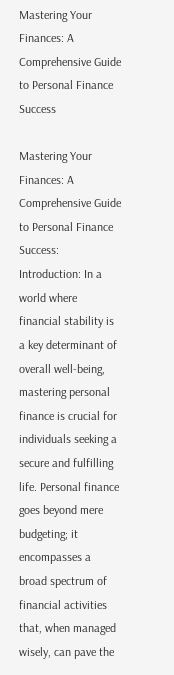Mastering Your Finances: A Comprehensive Guide to Personal Finance Success

Mastering Your Finances: A Comprehensive Guide to Personal Finance Success: Introduction: In a world where financial stability is a key determinant of overall well-being, mastering personal finance is crucial for individuals seeking a secure and fulfilling life. Personal finance goes beyond mere budgeting; it encompasses a broad spectrum of financial activities that, when managed wisely, can pave the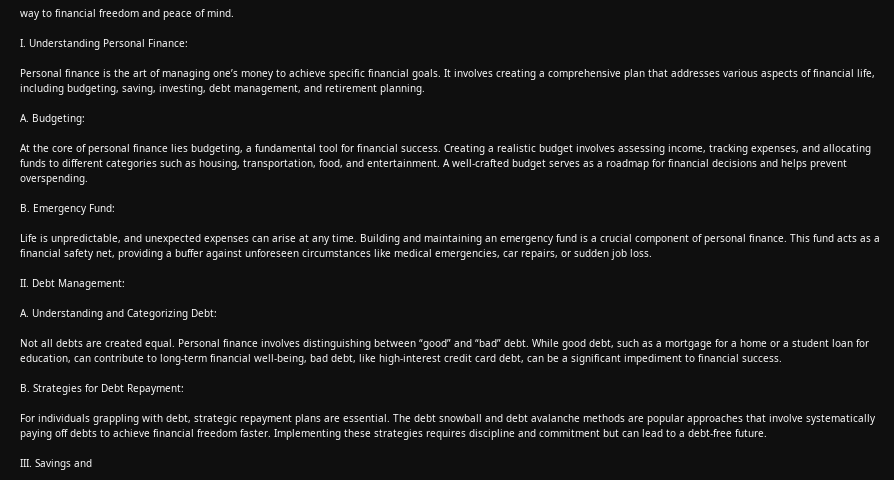way to financial freedom and peace of mind.

I. Understanding Personal Finance:

Personal finance is the art of managing one’s money to achieve specific financial goals. It involves creating a comprehensive plan that addresses various aspects of financial life, including budgeting, saving, investing, debt management, and retirement planning.

A. Budgeting:

At the core of personal finance lies budgeting, a fundamental tool for financial success. Creating a realistic budget involves assessing income, tracking expenses, and allocating funds to different categories such as housing, transportation, food, and entertainment. A well-crafted budget serves as a roadmap for financial decisions and helps prevent overspending.

B. Emergency Fund:

Life is unpredictable, and unexpected expenses can arise at any time. Building and maintaining an emergency fund is a crucial component of personal finance. This fund acts as a financial safety net, providing a buffer against unforeseen circumstances like medical emergencies, car repairs, or sudden job loss.

II. Debt Management:

A. Understanding and Categorizing Debt:

Not all debts are created equal. Personal finance involves distinguishing between “good” and “bad” debt. While good debt, such as a mortgage for a home or a student loan for education, can contribute to long-term financial well-being, bad debt, like high-interest credit card debt, can be a significant impediment to financial success.

B. Strategies for Debt Repayment:

For individuals grappling with debt, strategic repayment plans are essential. The debt snowball and debt avalanche methods are popular approaches that involve systematically paying off debts to achieve financial freedom faster. Implementing these strategies requires discipline and commitment but can lead to a debt-free future.

III. Savings and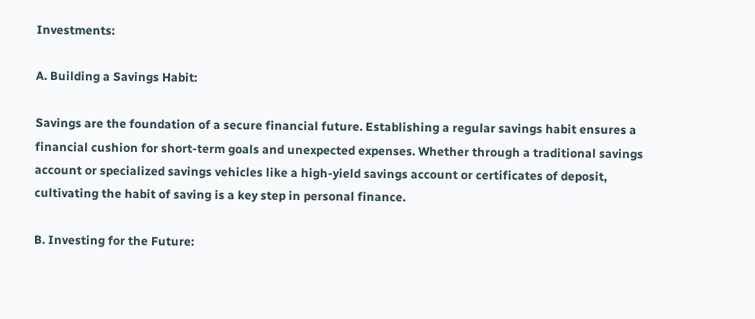Investments:

A. Building a Savings Habit:

Savings are the foundation of a secure financial future. Establishing a regular savings habit ensures a financial cushion for short-term goals and unexpected expenses. Whether through a traditional savings account or specialized savings vehicles like a high-yield savings account or certificates of deposit, cultivating the habit of saving is a key step in personal finance.

B. Investing for the Future: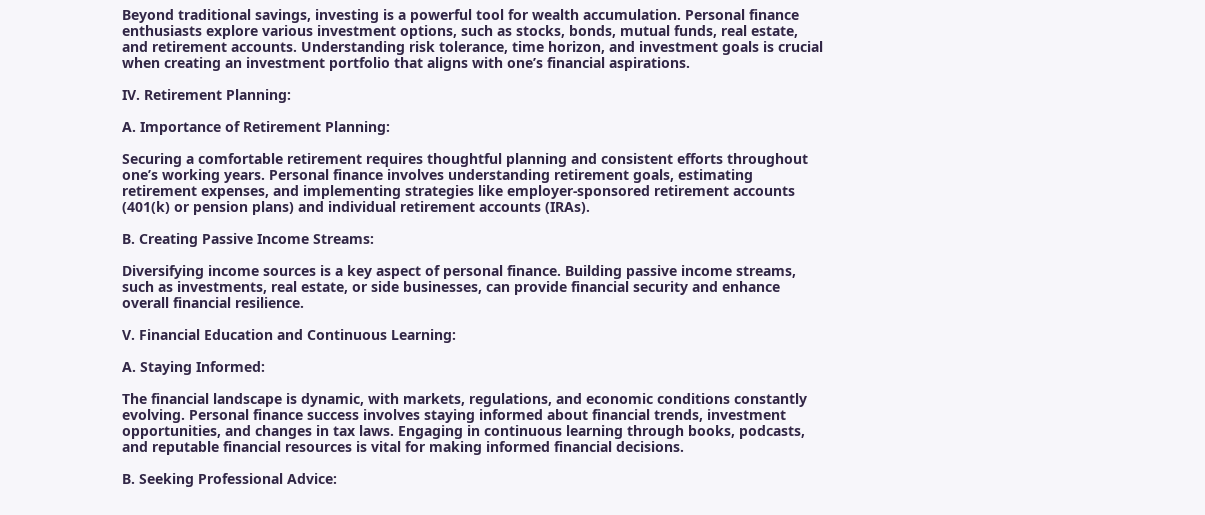Beyond traditional savings, investing is a powerful tool for wealth accumulation. Personal finance enthusiasts explore various investment options, such as stocks, bonds, mutual funds, real estate, and retirement accounts. Understanding risk tolerance, time horizon, and investment goals is crucial when creating an investment portfolio that aligns with one’s financial aspirations.

IV. Retirement Planning:

A. Importance of Retirement Planning:

Securing a comfortable retirement requires thoughtful planning and consistent efforts throughout one’s working years. Personal finance involves understanding retirement goals, estimating retirement expenses, and implementing strategies like employer-sponsored retirement accounts (401(k) or pension plans) and individual retirement accounts (IRAs).

B. Creating Passive Income Streams:

Diversifying income sources is a key aspect of personal finance. Building passive income streams, such as investments, real estate, or side businesses, can provide financial security and enhance overall financial resilience.

V. Financial Education and Continuous Learning:

A. Staying Informed:

The financial landscape is dynamic, with markets, regulations, and economic conditions constantly evolving. Personal finance success involves staying informed about financial trends, investment opportunities, and changes in tax laws. Engaging in continuous learning through books, podcasts, and reputable financial resources is vital for making informed financial decisions.

B. Seeking Professional Advice: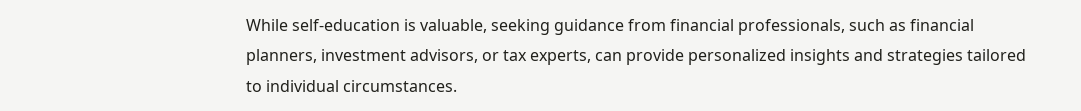While self-education is valuable, seeking guidance from financial professionals, such as financial planners, investment advisors, or tax experts, can provide personalized insights and strategies tailored to individual circumstances.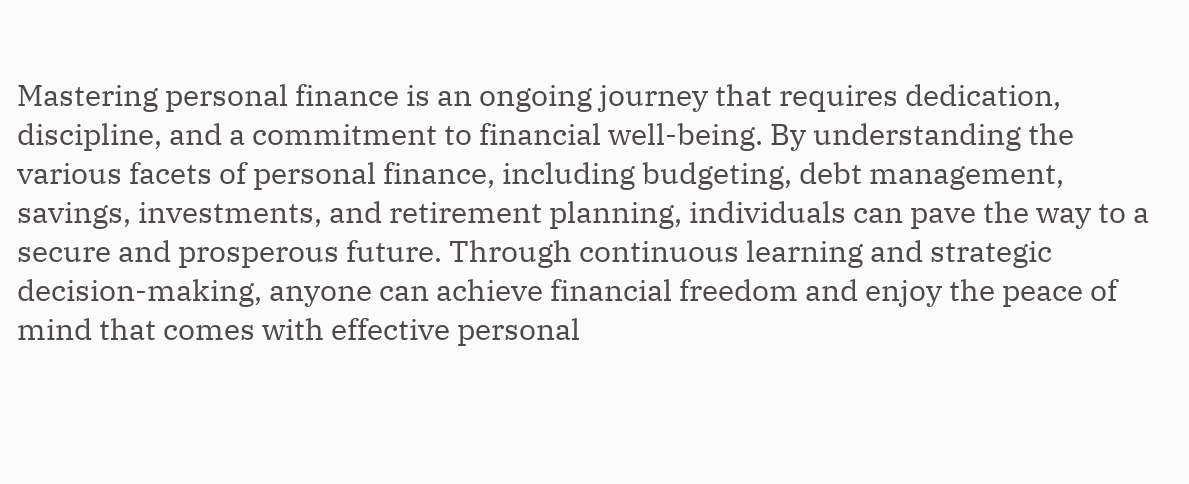Mastering personal finance is an ongoing journey that requires dedication, discipline, and a commitment to financial well-being. By understanding the various facets of personal finance, including budgeting, debt management, savings, investments, and retirement planning, individuals can pave the way to a secure and prosperous future. Through continuous learning and strategic decision-making, anyone can achieve financial freedom and enjoy the peace of mind that comes with effective personal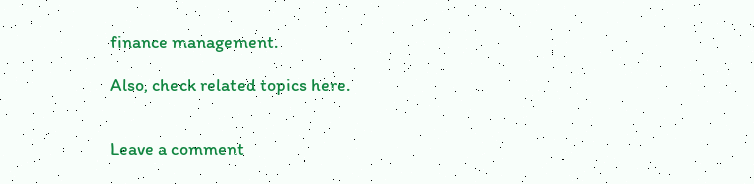finance management.

Also, check related topics here.


Leave a comment